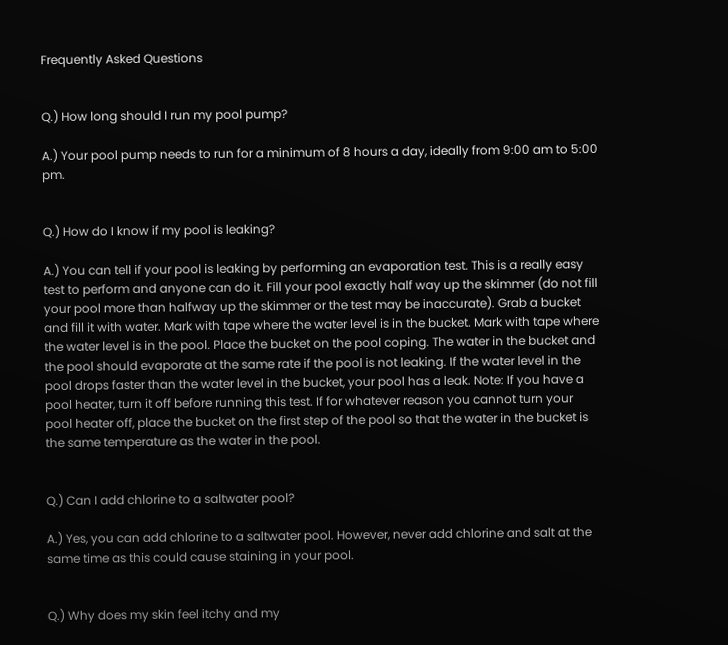Frequently Asked Questions


Q.) How long should I run my pool pump?

A.) Your pool pump needs to run for a minimum of 8 hours a day, ideally from 9:00 am to 5:00 pm.


Q.) How do I know if my pool is leaking?

A.) You can tell if your pool is leaking by performing an evaporation test. This is a really easy test to perform and anyone can do it. Fill your pool exactly half way up the skimmer (do not fill your pool more than halfway up the skimmer or the test may be inaccurate). Grab a bucket and fill it with water. Mark with tape where the water level is in the bucket. Mark with tape where the water level is in the pool. Place the bucket on the pool coping. The water in the bucket and the pool should evaporate at the same rate if the pool is not leaking. If the water level in the pool drops faster than the water level in the bucket, your pool has a leak. Note: If you have a pool heater, turn it off before running this test. If for whatever reason you cannot turn your pool heater off, place the bucket on the first step of the pool so that the water in the bucket is the same temperature as the water in the pool.


Q.) Can I add chlorine to a saltwater pool?

A.) Yes, you can add chlorine to a saltwater pool. However, never add chlorine and salt at the same time as this could cause staining in your pool.


Q.) Why does my skin feel itchy and my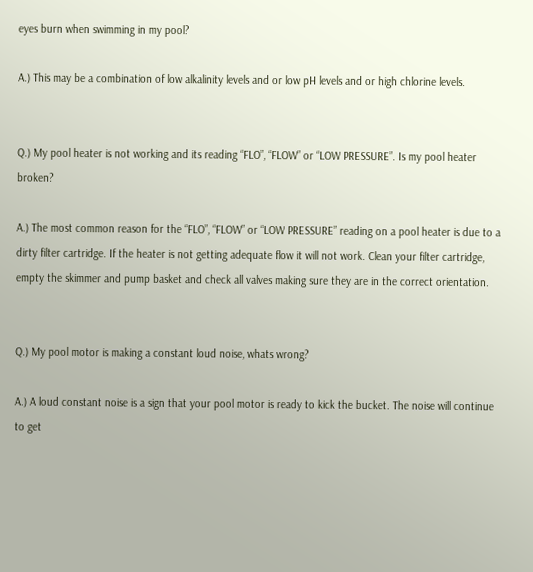eyes burn when swimming in my pool?

A.) This may be a combination of low alkalinity levels and or low pH levels and or high chlorine levels.


Q.) My pool heater is not working and its reading “FLO”, “FLOW” or “LOW PRESSURE”. Is my pool heater broken?

A.) The most common reason for the “FLO”, “FLOW” or “LOW PRESSURE” reading on a pool heater is due to a dirty filter cartridge. If the heater is not getting adequate flow it will not work. Clean your filter cartridge, empty the skimmer and pump basket and check all valves making sure they are in the correct orientation.


Q.) My pool motor is making a constant loud noise, whats wrong?

A.) A loud constant noise is a sign that your pool motor is ready to kick the bucket. The noise will continue to get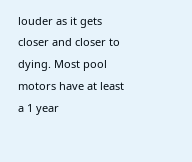louder as it gets closer and closer to dying. Most pool motors have at least a 1 year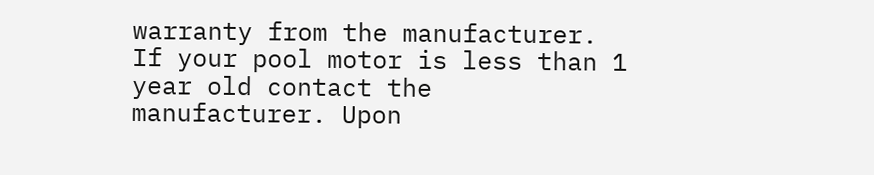warranty from the manufacturer. If your pool motor is less than 1 year old contact the manufacturer. Upon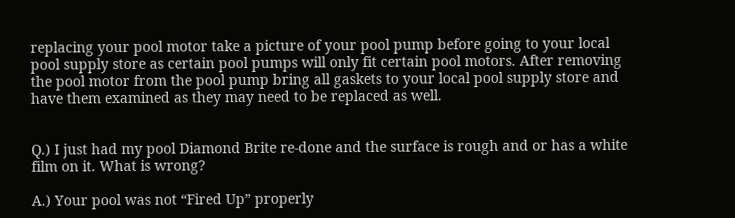replacing your pool motor take a picture of your pool pump before going to your local pool supply store as certain pool pumps will only fit certain pool motors. After removing the pool motor from the pool pump bring all gaskets to your local pool supply store and have them examined as they may need to be replaced as well.


Q.) I just had my pool Diamond Brite re-done and the surface is rough and or has a white film on it. What is wrong?

A.) Your pool was not “Fired Up” properly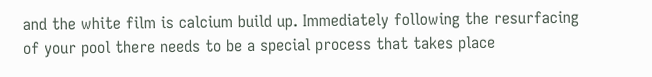and the white film is calcium build up. Immediately following the resurfacing of your pool there needs to be a special process that takes place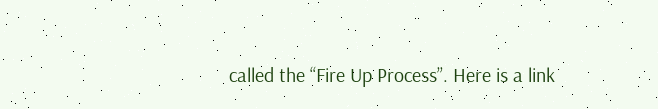called the “Fire Up Process”. Here is a link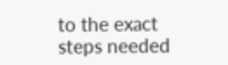to the exact steps needed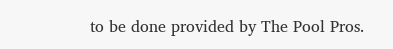to be done provided by The Pool Pros.